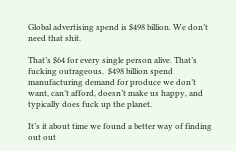Global advertising spend is $498 billion. We don’t need that shit.

That’s $64 for every single person alive. That’s fucking outrageous.  $498 billion spend manufacturing demand for produce we don’t want, can’t afford, doesn’t make us happy, and typically does fuck up the planet.

It’s it about time we found a better way of finding out out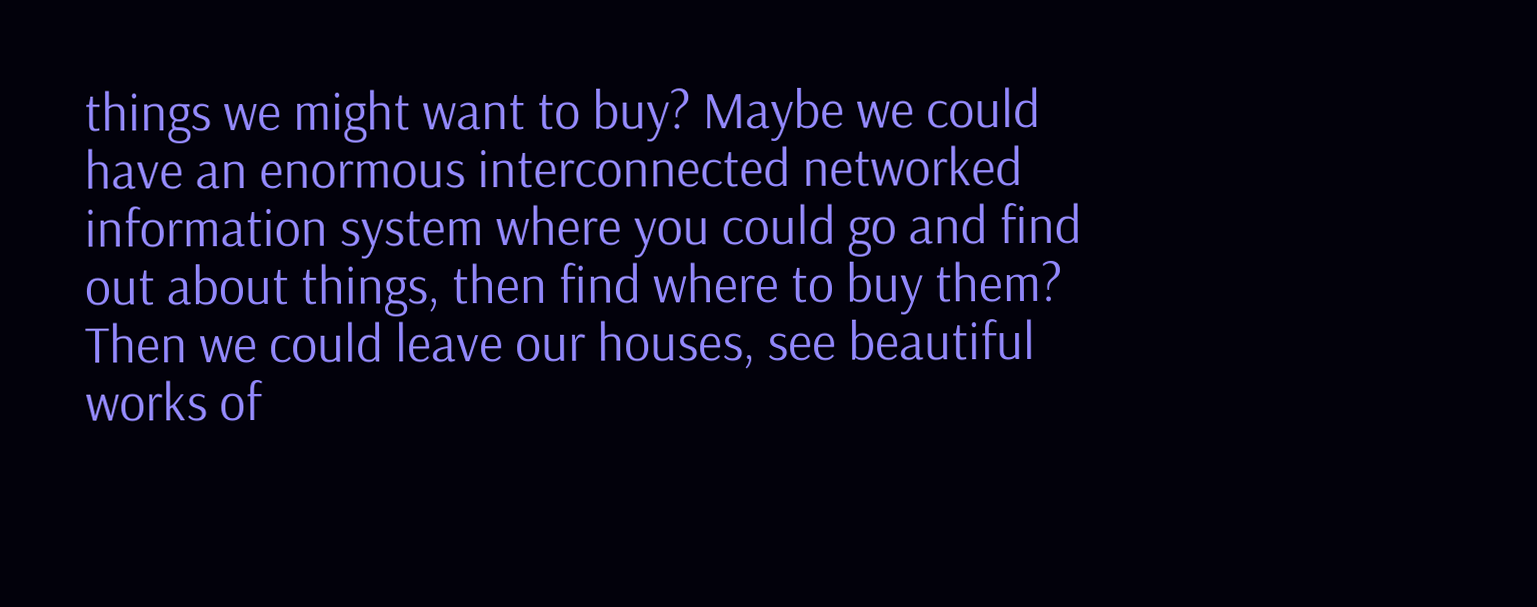things we might want to buy? Maybe we could have an enormous interconnected networked information system where you could go and find out about things, then find where to buy them? Then we could leave our houses, see beautiful works of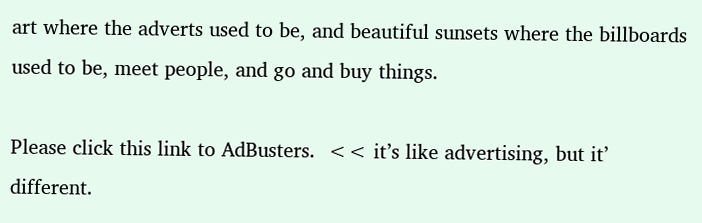art where the adverts used to be, and beautiful sunsets where the billboards used to be, meet people, and go and buy things.

Please click this link to AdBusters.  << it’s like advertising, but it’ different.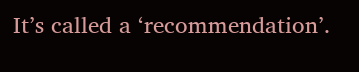It’s called a ‘recommendation’.